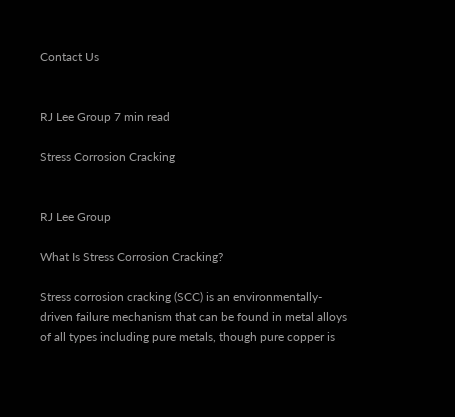Contact Us


RJ Lee Group 7 min read

Stress Corrosion Cracking


RJ Lee Group

What Is Stress Corrosion Cracking?

Stress corrosion cracking (SCC) is an environmentally-driven failure mechanism that can be found in metal alloys of all types including pure metals, though pure copper is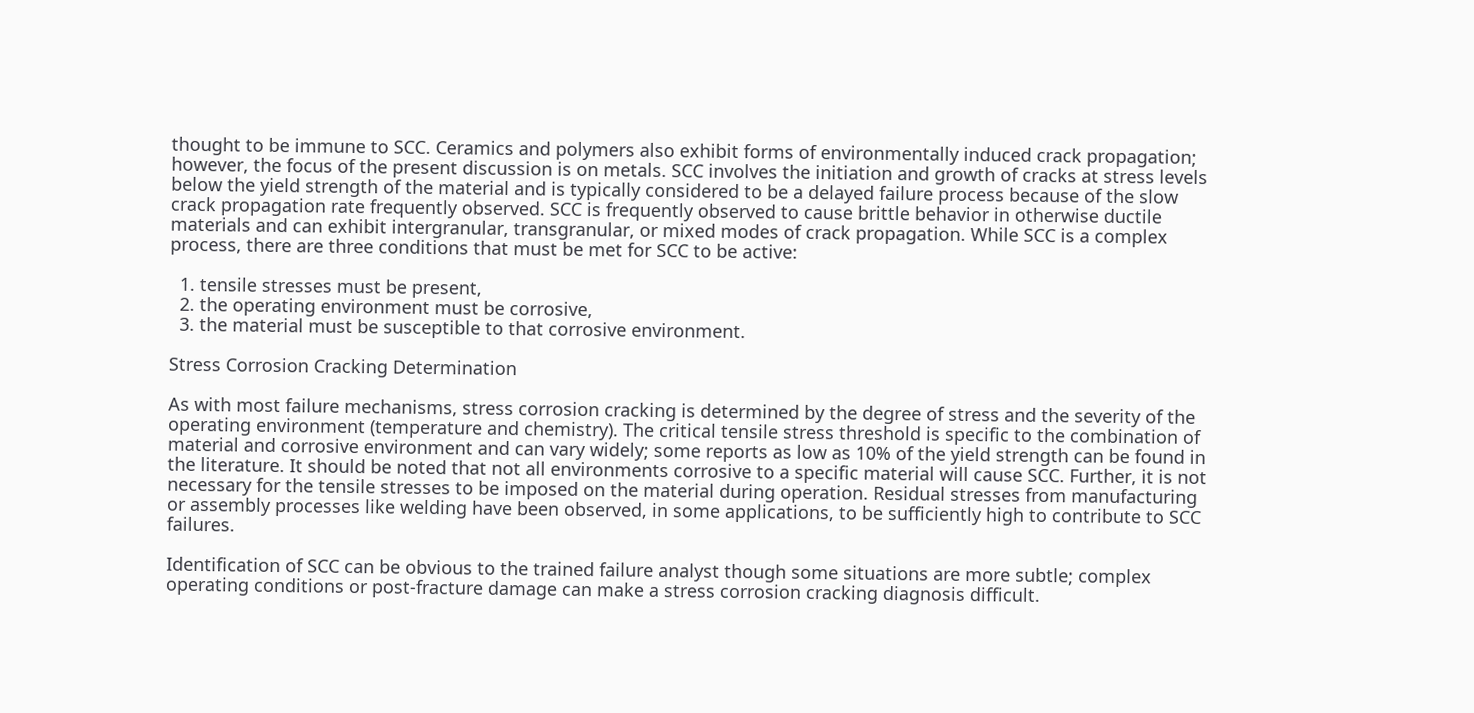thought to be immune to SCC. Ceramics and polymers also exhibit forms of environmentally induced crack propagation; however, the focus of the present discussion is on metals. SCC involves the initiation and growth of cracks at stress levels below the yield strength of the material and is typically considered to be a delayed failure process because of the slow crack propagation rate frequently observed. SCC is frequently observed to cause brittle behavior in otherwise ductile materials and can exhibit intergranular, transgranular, or mixed modes of crack propagation. While SCC is a complex process, there are three conditions that must be met for SCC to be active:

  1. tensile stresses must be present,
  2. the operating environment must be corrosive,
  3. the material must be susceptible to that corrosive environment.

Stress Corrosion Cracking Determination

As with most failure mechanisms, stress corrosion cracking is determined by the degree of stress and the severity of the operating environment (temperature and chemistry). The critical tensile stress threshold is specific to the combination of material and corrosive environment and can vary widely; some reports as low as 10% of the yield strength can be found in the literature. It should be noted that not all environments corrosive to a specific material will cause SCC. Further, it is not necessary for the tensile stresses to be imposed on the material during operation. Residual stresses from manufacturing or assembly processes like welding have been observed, in some applications, to be sufficiently high to contribute to SCC failures.

Identification of SCC can be obvious to the trained failure analyst though some situations are more subtle; complex operating conditions or post-fracture damage can make a stress corrosion cracking diagnosis difficult.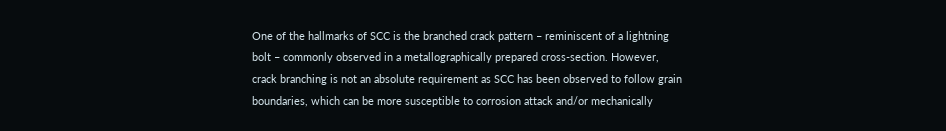One of the hallmarks of SCC is the branched crack pattern – reminiscent of a lightning bolt – commonly observed in a metallographically prepared cross-section. However, crack branching is not an absolute requirement as SCC has been observed to follow grain boundaries, which can be more susceptible to corrosion attack and/or mechanically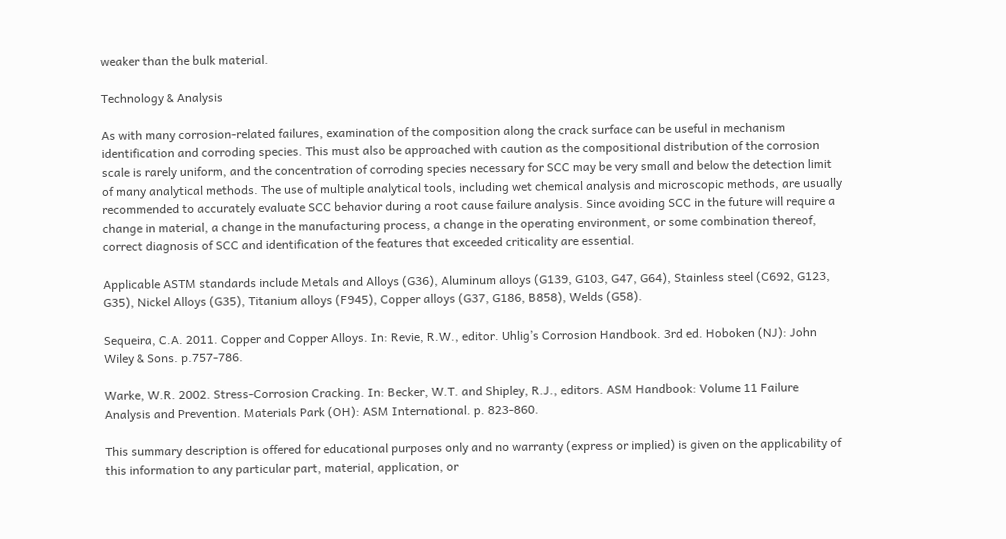weaker than the bulk material.

Technology & Analysis

As with many corrosion-related failures, examination of the composition along the crack surface can be useful in mechanism identification and corroding species. This must also be approached with caution as the compositional distribution of the corrosion scale is rarely uniform, and the concentration of corroding species necessary for SCC may be very small and below the detection limit of many analytical methods. The use of multiple analytical tools, including wet chemical analysis and microscopic methods, are usually recommended to accurately evaluate SCC behavior during a root cause failure analysis. Since avoiding SCC in the future will require a change in material, a change in the manufacturing process, a change in the operating environment, or some combination thereof, correct diagnosis of SCC and identification of the features that exceeded criticality are essential.

Applicable ASTM standards include Metals and Alloys (G36), Aluminum alloys (G139, G103, G47, G64), Stainless steel (C692, G123, G35), Nickel Alloys (G35), Titanium alloys (F945), Copper alloys (G37, G186, B858), Welds (G58).

Sequeira, C.A. 2011. Copper and Copper Alloys. In: Revie, R.W., editor. Uhlig’s Corrosion Handbook. 3rd ed. Hoboken (NJ): John Wiley & Sons. p.757-786.

Warke, W.R. 2002. Stress-Corrosion Cracking. In: Becker, W.T. and Shipley, R.J., editors. ASM Handbook: Volume 11 Failure Analysis and Prevention. Materials Park (OH): ASM International. p. 823-860.

This summary description is offered for educational purposes only and no warranty (express or implied) is given on the applicability of this information to any particular part, material, application, or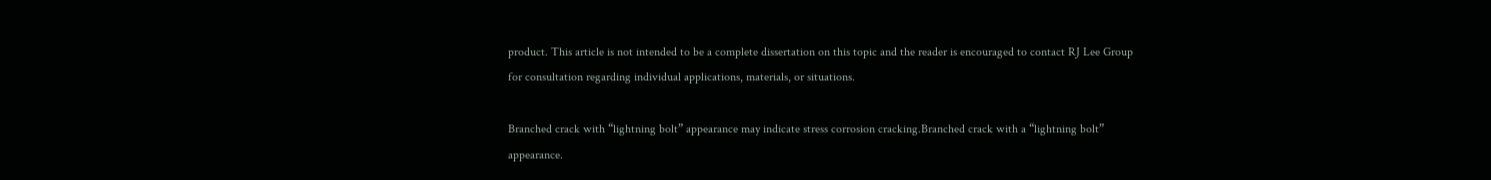product. This article is not intended to be a complete dissertation on this topic and the reader is encouraged to contact RJ Lee Group for consultation regarding individual applications, materials, or situations.

Branched crack with “lightning bolt” appearance may indicate stress corrosion cracking.Branched crack with a “lightning bolt” appearance.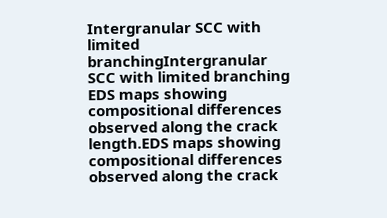Intergranular SCC with limited branchingIntergranular SCC with limited branching
EDS maps showing compositional differences observed along the crack length.EDS maps showing compositional differences observed along the crack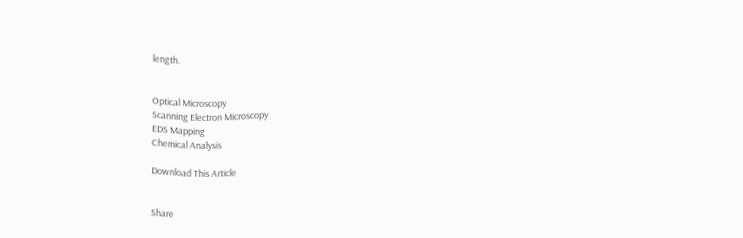length.


Optical Microscopy
Scanning Electron Microscopy
EDS Mapping
Chemical Analysis

Download This Article


Share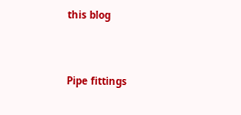this blog


Pipe fittings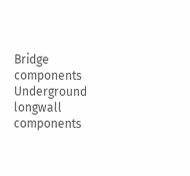Bridge components
Underground longwall components